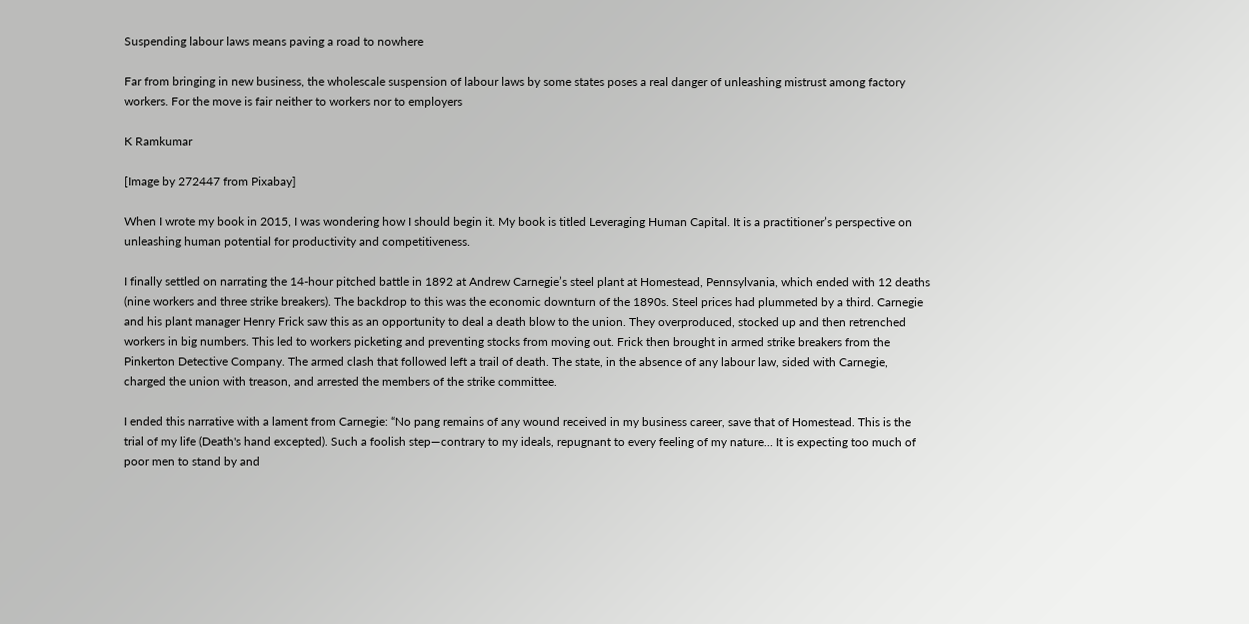Suspending labour laws means paving a road to nowhere

Far from bringing in new business, the wholescale suspension of labour laws by some states poses a real danger of unleashing mistrust among factory workers. For the move is fair neither to workers nor to employers

K Ramkumar

[Image by 272447 from Pixabay]

When I wrote my book in 2015, I was wondering how I should begin it. My book is titled Leveraging Human Capital. It is a practitioner’s perspective on unleashing human potential for productivity and competitiveness.

I finally settled on narrating the 14-hour pitched battle in 1892 at Andrew Carnegie’s steel plant at Homestead, Pennsylvania, which ended with 12 deaths (nine workers and three strike breakers). The backdrop to this was the economic downturn of the 1890s. Steel prices had plummeted by a third. Carnegie and his plant manager Henry Frick saw this as an opportunity to deal a death blow to the union. They overproduced, stocked up and then retrenched workers in big numbers. This led to workers picketing and preventing stocks from moving out. Frick then brought in armed strike breakers from the Pinkerton Detective Company. The armed clash that followed left a trail of death. The state, in the absence of any labour law, sided with Carnegie, charged the union with treason, and arrested the members of the strike committee.

I ended this narrative with a lament from Carnegie: “No pang remains of any wound received in my business career, save that of Homestead. This is the trial of my life (Death's hand excepted). Such a foolish step—contrary to my ideals, repugnant to every feeling of my nature… It is expecting too much of poor men to stand by and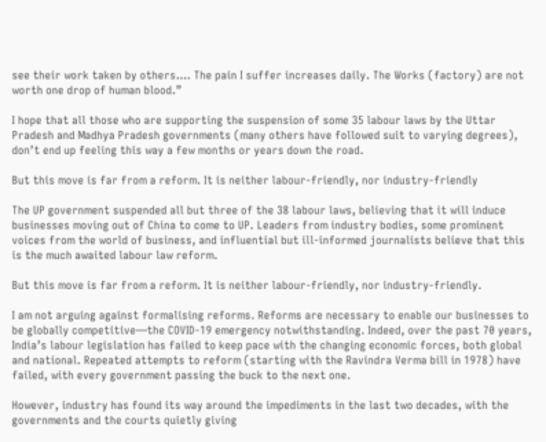see their work taken by others…. The pain I suffer increases daily. The Works (factory) are not worth one drop of human blood.”

I hope that all those who are supporting the suspension of some 35 labour laws by the Uttar Pradesh and Madhya Pradesh governments (many others have followed suit to varying degrees), don’t end up feeling this way a few months or years down the road.

But this move is far from a reform. It is neither labour-friendly, nor industry-friendly

The UP government suspended all but three of the 38 labour laws, believing that it will induce businesses moving out of China to come to UP. Leaders from industry bodies, some prominent voices from the world of business, and influential but ill-informed journalists believe that this is the much awaited labour law reform.

But this move is far from a reform. It is neither labour-friendly, nor industry-friendly.

I am not arguing against formalising reforms. Reforms are necessary to enable our businesses to be globally competitive—the COVID-19 emergency notwithstanding. Indeed, over the past 70 years, India’s labour legislation has failed to keep pace with the changing economic forces, both global and national. Repeated attempts to reform (starting with the Ravindra Verma bill in 1978) have failed, with every government passing the buck to the next one.

However, industry has found its way around the impediments in the last two decades, with the governments and the courts quietly giving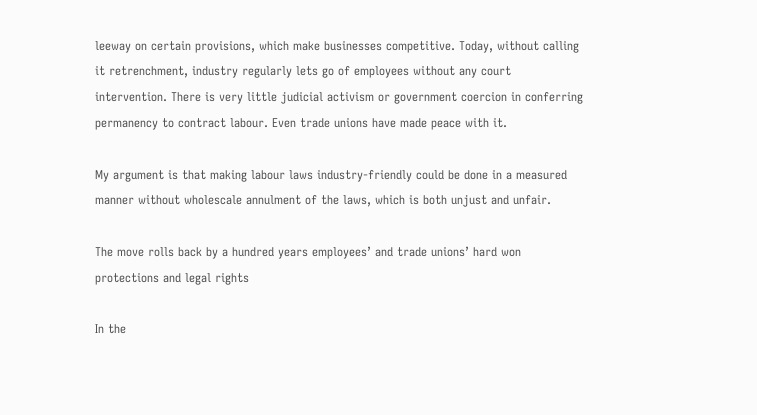leeway on certain provisions, which make businesses competitive. Today, without calling it retrenchment, industry regularly lets go of employees without any court intervention. There is very little judicial activism or government coercion in conferring permanency to contract labour. Even trade unions have made peace with it.

My argument is that making labour laws industry-friendly could be done in a measured manner without wholescale annulment of the laws, which is both unjust and unfair.

The move rolls back by a hundred years employees’ and trade unions’ hard won protections and legal rights

In the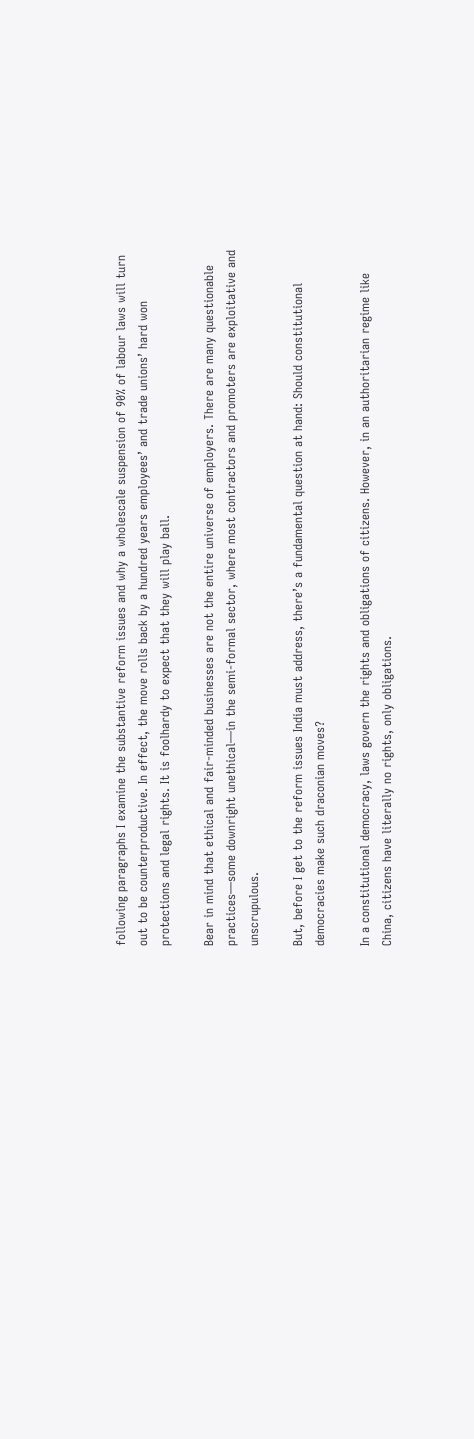following paragraphs I examine the substantive reform issues and why a wholescale suspension of 90% of labour laws will turn out to be counterproductive. In effect, the move rolls back by a hundred years employees’ and trade unions’ hard won protections and legal rights. It is foolhardy to expect that they will play ball.

Bear in mind that ethical and fair-minded businesses are not the entire universe of employers. There are many questionable practices—some downright unethical—in the semi-formal sector, where most contractors and promoters are exploitative and unscrupulous.

But, before I get to the reform issues India must address, there’s a fundamental question at hand: Should constitutional democracies make such draconian moves?

In a constitutional democracy, laws govern the rights and obligations of citizens. However, in an authoritarian regime like China, citizens have literally no rights, only obligations.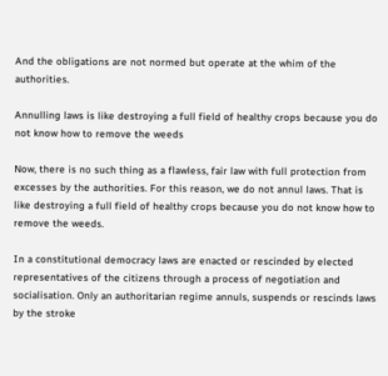And the obligations are not normed but operate at the whim of the authorities.

Annulling laws is like destroying a full field of healthy crops because you do not know how to remove the weeds

Now, there is no such thing as a flawless, fair law with full protection from excesses by the authorities. For this reason, we do not annul laws. That is like destroying a full field of healthy crops because you do not know how to remove the weeds.

In a constitutional democracy laws are enacted or rescinded by elected representatives of the citizens through a process of negotiation and socialisation. Only an authoritarian regime annuls, suspends or rescinds laws by the stroke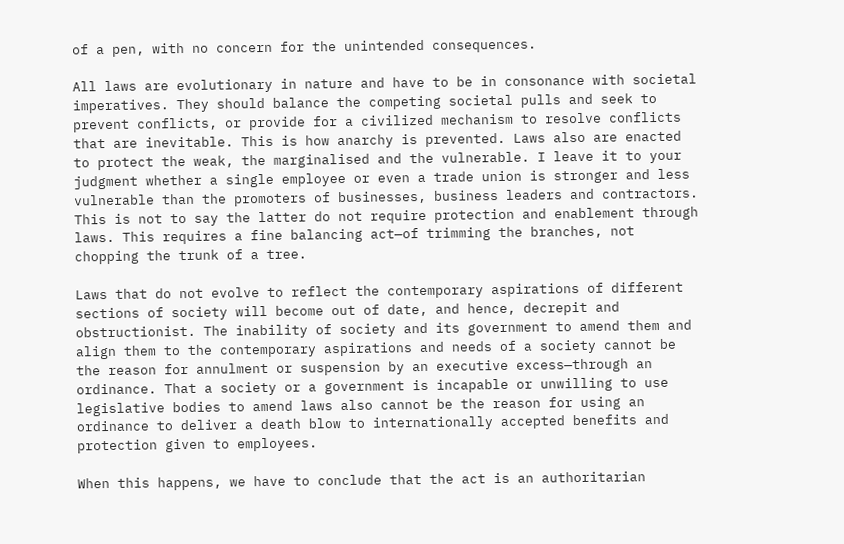of a pen, with no concern for the unintended consequences.

All laws are evolutionary in nature and have to be in consonance with societal imperatives. They should balance the competing societal pulls and seek to prevent conflicts, or provide for a civilized mechanism to resolve conflicts that are inevitable. This is how anarchy is prevented. Laws also are enacted to protect the weak, the marginalised and the vulnerable. I leave it to your judgment whether a single employee or even a trade union is stronger and less vulnerable than the promoters of businesses, business leaders and contractors. This is not to say the latter do not require protection and enablement through laws. This requires a fine balancing act—of trimming the branches, not chopping the trunk of a tree.

Laws that do not evolve to reflect the contemporary aspirations of different sections of society will become out of date, and hence, decrepit and obstructionist. The inability of society and its government to amend them and align them to the contemporary aspirations and needs of a society cannot be the reason for annulment or suspension by an executive excess—through an ordinance. That a society or a government is incapable or unwilling to use legislative bodies to amend laws also cannot be the reason for using an ordinance to deliver a death blow to internationally accepted benefits and protection given to employees.

When this happens, we have to conclude that the act is an authoritarian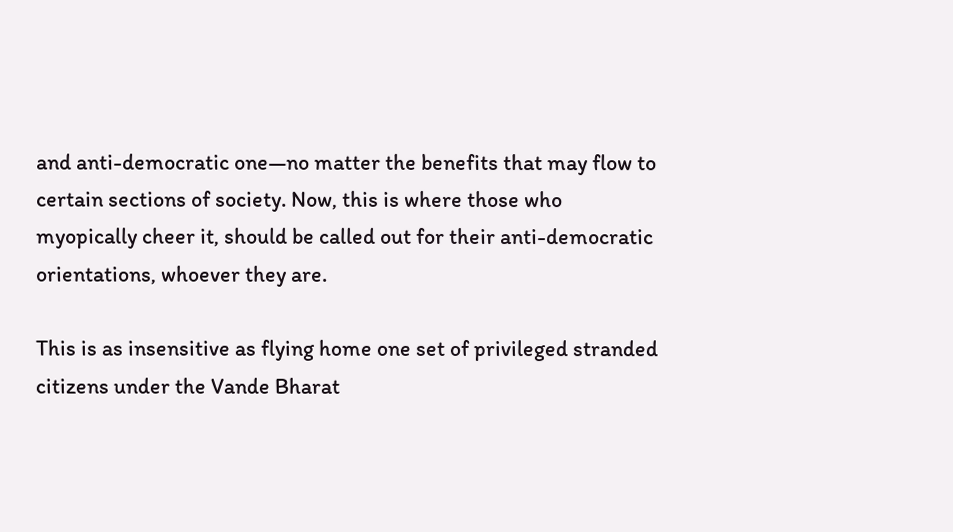and anti-democratic one—no matter the benefits that may flow to certain sections of society. Now, this is where those who myopically cheer it, should be called out for their anti-democratic orientations, whoever they are.

This is as insensitive as flying home one set of privileged stranded citizens under the Vande Bharat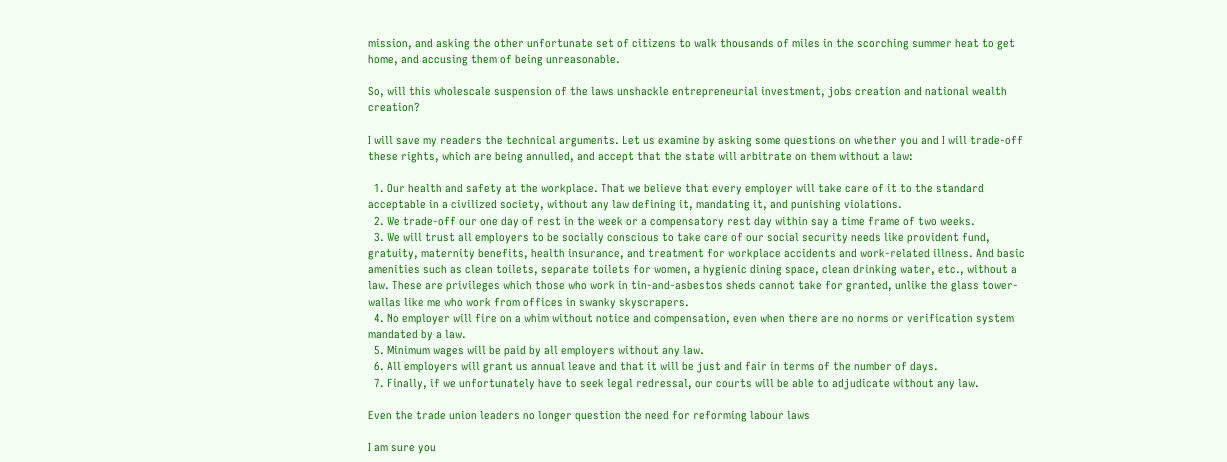mission, and asking the other unfortunate set of citizens to walk thousands of miles in the scorching summer heat to get home, and accusing them of being unreasonable.

So, will this wholescale suspension of the laws unshackle entrepreneurial investment, jobs creation and national wealth creation?

I will save my readers the technical arguments. Let us examine by asking some questions on whether you and I will trade-off these rights, which are being annulled, and accept that the state will arbitrate on them without a law:

  1. Our health and safety at the workplace. That we believe that every employer will take care of it to the standard acceptable in a civilized society, without any law defining it, mandating it, and punishing violations.
  2. We trade-off our one day of rest in the week or a compensatory rest day within say a time frame of two weeks.
  3. We will trust all employers to be socially conscious to take care of our social security needs like provident fund, gratuity, maternity benefits, health insurance, and treatment for workplace accidents and work-related illness. And basic amenities such as clean toilets, separate toilets for women, a hygienic dining space, clean drinking water, etc., without a law. These are privileges which those who work in tin-and-asbestos sheds cannot take for granted, unlike the glass tower-wallas like me who work from offices in swanky skyscrapers.
  4. No employer will fire on a whim without notice and compensation, even when there are no norms or verification system mandated by a law.
  5. Minimum wages will be paid by all employers without any law.
  6. All employers will grant us annual leave and that it will be just and fair in terms of the number of days.
  7. Finally, if we unfortunately have to seek legal redressal, our courts will be able to adjudicate without any law.

Even the trade union leaders no longer question the need for reforming labour laws

I am sure you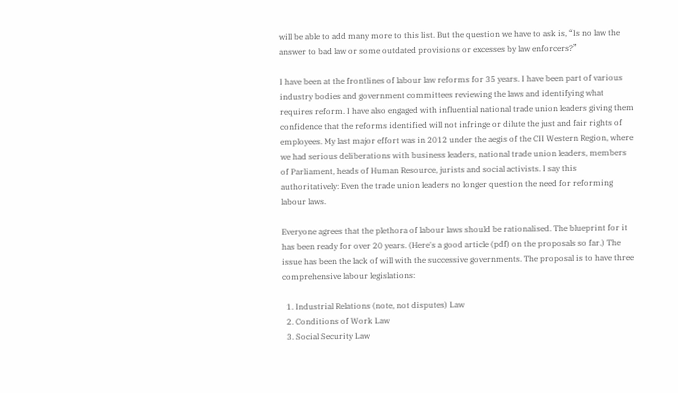will be able to add many more to this list. But the question we have to ask is, “Is no law the answer to bad law or some outdated provisions or excesses by law enforcers?”

I have been at the frontlines of labour law reforms for 35 years. I have been part of various industry bodies and government committees reviewing the laws and identifying what requires reform. I have also engaged with influential national trade union leaders giving them confidence that the reforms identified will not infringe or dilute the just and fair rights of employees. My last major effort was in 2012 under the aegis of the CII Western Region, where we had serious deliberations with business leaders, national trade union leaders, members of Parliament, heads of Human Resource, jurists and social activists. I say this authoritatively: Even the trade union leaders no longer question the need for reforming labour laws.

Everyone agrees that the plethora of labour laws should be rationalised. The blueprint for it has been ready for over 20 years. (Here's a good article (pdf) on the proposals so far.) The issue has been the lack of will with the successive governments. The proposal is to have three comprehensive labour legislations:

  1. Industrial Relations (note, not disputes) Law
  2. Conditions of Work Law
  3. Social Security Law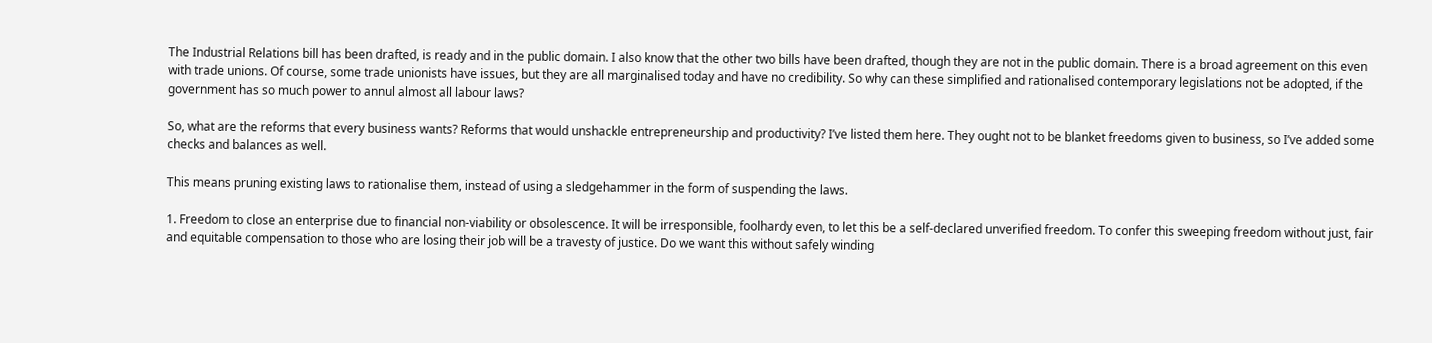The Industrial Relations bill has been drafted, is ready and in the public domain. I also know that the other two bills have been drafted, though they are not in the public domain. There is a broad agreement on this even with trade unions. Of course, some trade unionists have issues, but they are all marginalised today and have no credibility. So why can these simplified and rationalised contemporary legislations not be adopted, if the government has so much power to annul almost all labour laws?

So, what are the reforms that every business wants? Reforms that would unshackle entrepreneurship and productivity? I’ve listed them here. They ought not to be blanket freedoms given to business, so I’ve added some checks and balances as well.

This means pruning existing laws to rationalise them, instead of using a sledgehammer in the form of suspending the laws.

1. Freedom to close an enterprise due to financial non-viability or obsolescence. It will be irresponsible, foolhardy even, to let this be a self-declared unverified freedom. To confer this sweeping freedom without just, fair and equitable compensation to those who are losing their job will be a travesty of justice. Do we want this without safely winding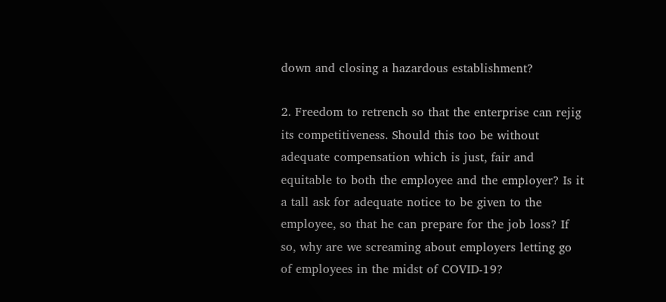down and closing a hazardous establishment?

2. Freedom to retrench so that the enterprise can rejig its competitiveness. Should this too be without adequate compensation which is just, fair and equitable to both the employee and the employer? Is it a tall ask for adequate notice to be given to the employee, so that he can prepare for the job loss? If so, why are we screaming about employers letting go of employees in the midst of COVID-19?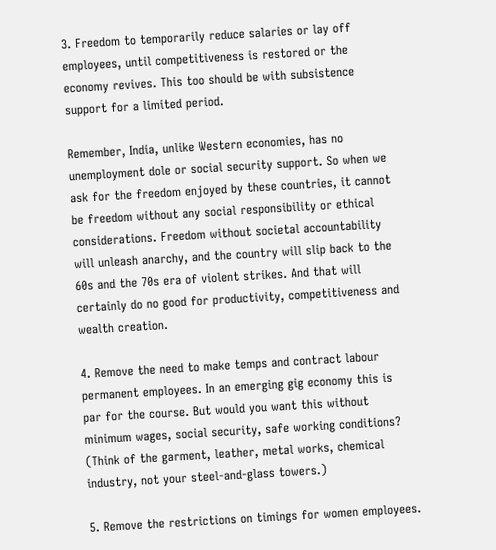3. Freedom to temporarily reduce salaries or lay off employees, until competitiveness is restored or the economy revives. This too should be with subsistence support for a limited period.

Remember, India, unlike Western economies, has no unemployment dole or social security support. So when we ask for the freedom enjoyed by these countries, it cannot be freedom without any social responsibility or ethical considerations. Freedom without societal accountability will unleash anarchy, and the country will slip back to the 60s and the 70s era of violent strikes. And that will certainly do no good for productivity, competitiveness and wealth creation.

4. Remove the need to make temps and contract labour permanent employees. In an emerging gig economy this is par for the course. But would you want this without minimum wages, social security, safe working conditions? (Think of the garment, leather, metal works, chemical industry, not your steel-and-glass towers.)

5. Remove the restrictions on timings for women employees.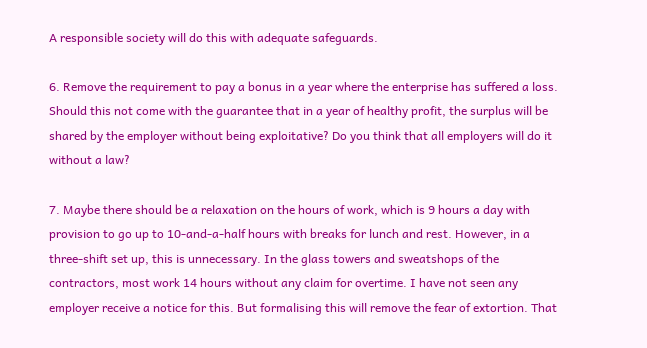A responsible society will do this with adequate safeguards.

6. Remove the requirement to pay a bonus in a year where the enterprise has suffered a loss. Should this not come with the guarantee that in a year of healthy profit, the surplus will be shared by the employer without being exploitative? Do you think that all employers will do it without a law?

7. Maybe there should be a relaxation on the hours of work, which is 9 hours a day with provision to go up to 10-and-a-half hours with breaks for lunch and rest. However, in a three-shift set up, this is unnecessary. In the glass towers and sweatshops of the contractors, most work 14 hours without any claim for overtime. I have not seen any employer receive a notice for this. But formalising this will remove the fear of extortion. That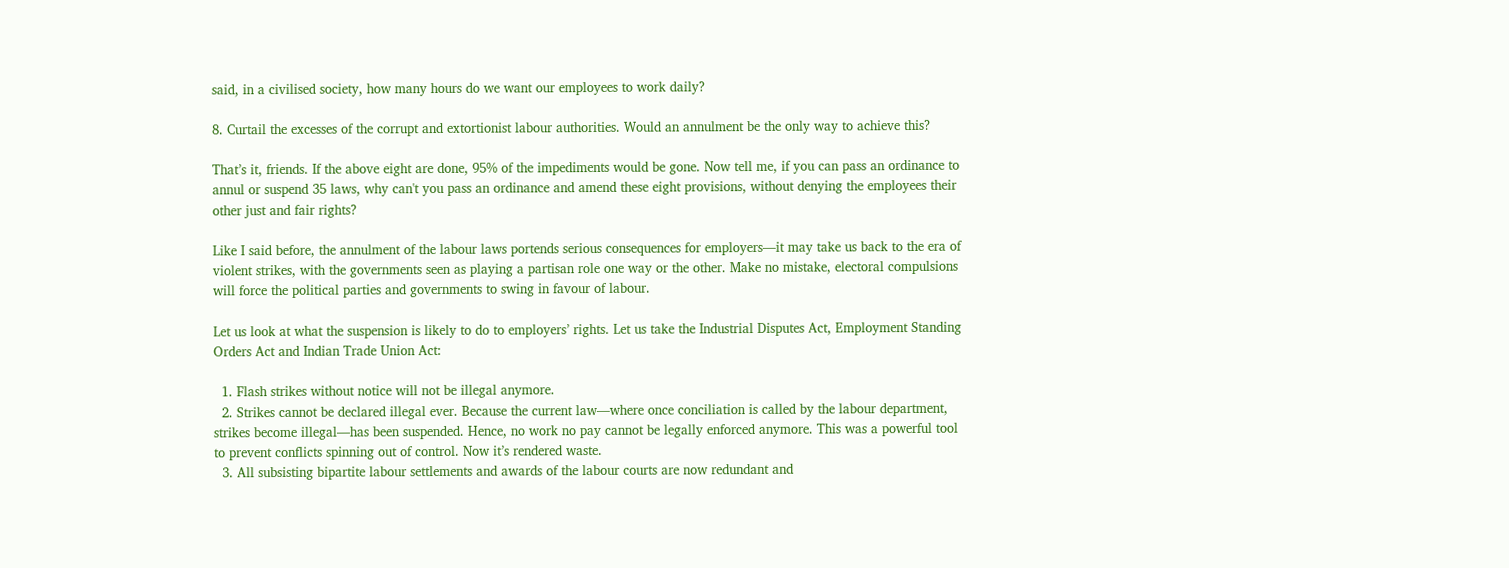said, in a civilised society, how many hours do we want our employees to work daily?

8. Curtail the excesses of the corrupt and extortionist labour authorities. Would an annulment be the only way to achieve this?

That’s it, friends. If the above eight are done, 95% of the impediments would be gone. Now tell me, if you can pass an ordinance to annul or suspend 35 laws, why can't you pass an ordinance and amend these eight provisions, without denying the employees their other just and fair rights?

Like I said before, the annulment of the labour laws portends serious consequences for employers—it may take us back to the era of violent strikes, with the governments seen as playing a partisan role one way or the other. Make no mistake, electoral compulsions will force the political parties and governments to swing in favour of labour.

Let us look at what the suspension is likely to do to employers’ rights. Let us take the Industrial Disputes Act, Employment Standing Orders Act and Indian Trade Union Act:

  1. Flash strikes without notice will not be illegal anymore.
  2. Strikes cannot be declared illegal ever. Because the current law—where once conciliation is called by the labour department, strikes become illegal—has been suspended. Hence, no work no pay cannot be legally enforced anymore. This was a powerful tool to prevent conflicts spinning out of control. Now it’s rendered waste.
  3. All subsisting bipartite labour settlements and awards of the labour courts are now redundant and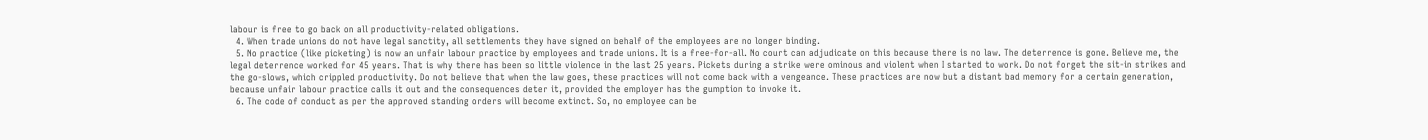labour is free to go back on all productivity-related obligations.
  4. When trade unions do not have legal sanctity, all settlements they have signed on behalf of the employees are no longer binding.
  5. No practice (like picketing) is now an unfair labour practice by employees and trade unions. It is a free-for-all. No court can adjudicate on this because there is no law. The deterrence is gone. Believe me, the legal deterrence worked for 45 years. That is why there has been so little violence in the last 25 years. Pickets during a strike were ominous and violent when I started to work. Do not forget the sit-in strikes and the go-slows, which crippled productivity. Do not believe that when the law goes, these practices will not come back with a vengeance. These practices are now but a distant bad memory for a certain generation, because unfair labour practice calls it out and the consequences deter it, provided the employer has the gumption to invoke it.
  6. The code of conduct as per the approved standing orders will become extinct. So, no employee can be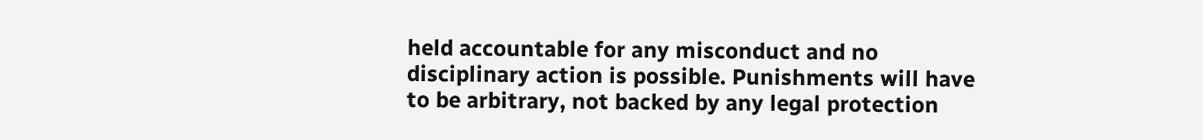held accountable for any misconduct and no disciplinary action is possible. Punishments will have to be arbitrary, not backed by any legal protection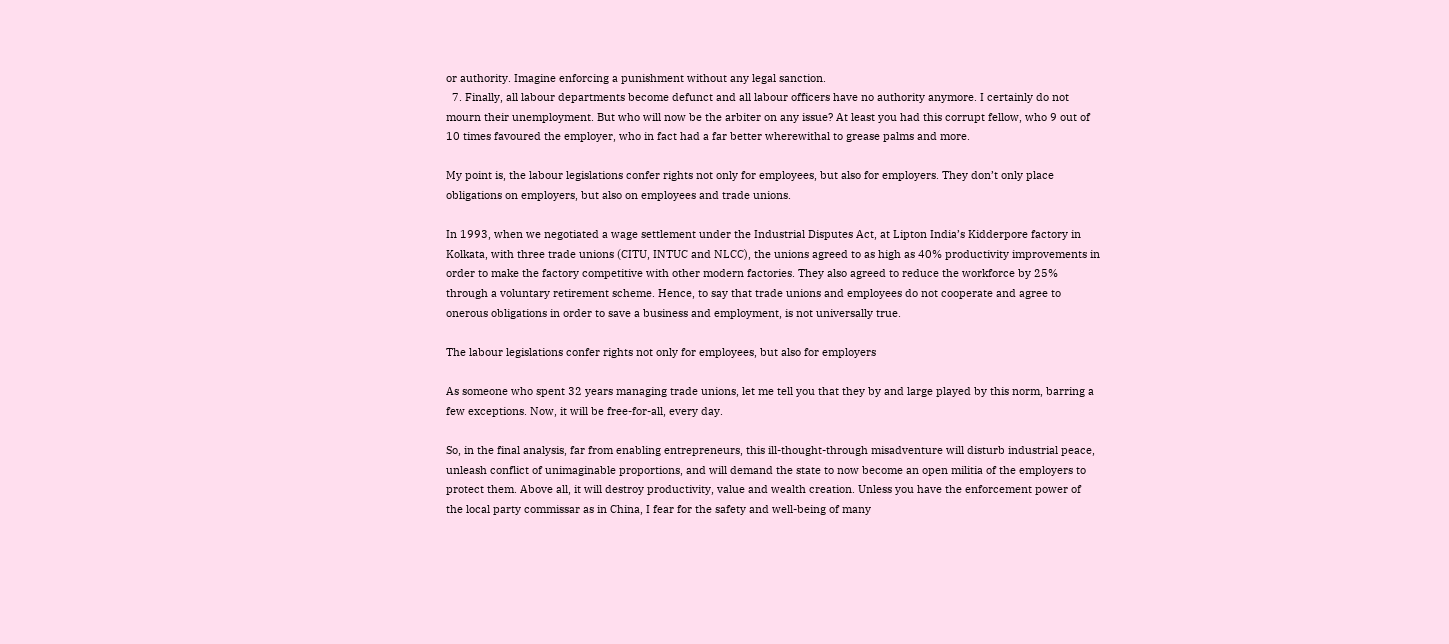or authority. Imagine enforcing a punishment without any legal sanction.
  7. Finally, all labour departments become defunct and all labour officers have no authority anymore. I certainly do not mourn their unemployment. But who will now be the arbiter on any issue? At least you had this corrupt fellow, who 9 out of 10 times favoured the employer, who in fact had a far better wherewithal to grease palms and more.

My point is, the labour legislations confer rights not only for employees, but also for employers. They don’t only place obligations on employers, but also on employees and trade unions.

In 1993, when we negotiated a wage settlement under the Industrial Disputes Act, at Lipton India’s Kidderpore factory in Kolkata, with three trade unions (CITU, INTUC and NLCC), the unions agreed to as high as 40% productivity improvements in order to make the factory competitive with other modern factories. They also agreed to reduce the workforce by 25% through a voluntary retirement scheme. Hence, to say that trade unions and employees do not cooperate and agree to onerous obligations in order to save a business and employment, is not universally true.

The labour legislations confer rights not only for employees, but also for employers

As someone who spent 32 years managing trade unions, let me tell you that they by and large played by this norm, barring a few exceptions. Now, it will be free-for-all, every day.

So, in the final analysis, far from enabling entrepreneurs, this ill-thought-through misadventure will disturb industrial peace, unleash conflict of unimaginable proportions, and will demand the state to now become an open militia of the employers to protect them. Above all, it will destroy productivity, value and wealth creation. Unless you have the enforcement power of the local party commissar as in China, I fear for the safety and well-being of many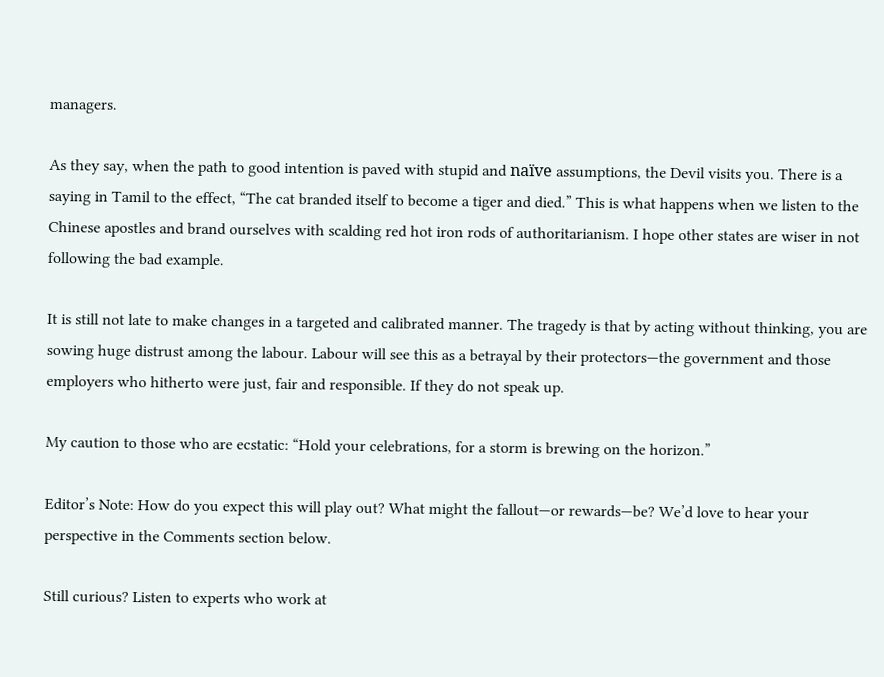managers.

As they say, when the path to good intention is paved with stupid and naïve assumptions, the Devil visits you. There is a saying in Tamil to the effect, “The cat branded itself to become a tiger and died.” This is what happens when we listen to the Chinese apostles and brand ourselves with scalding red hot iron rods of authoritarianism. I hope other states are wiser in not following the bad example.

It is still not late to make changes in a targeted and calibrated manner. The tragedy is that by acting without thinking, you are sowing huge distrust among the labour. Labour will see this as a betrayal by their protectors—the government and those employers who hitherto were just, fair and responsible. If they do not speak up.

My caution to those who are ecstatic: “Hold your celebrations, for a storm is brewing on the horizon.”

Editor’s Note: How do you expect this will play out? What might the fallout—or rewards—be? We’d love to hear your perspective in the Comments section below.

Still curious? Listen to experts who work at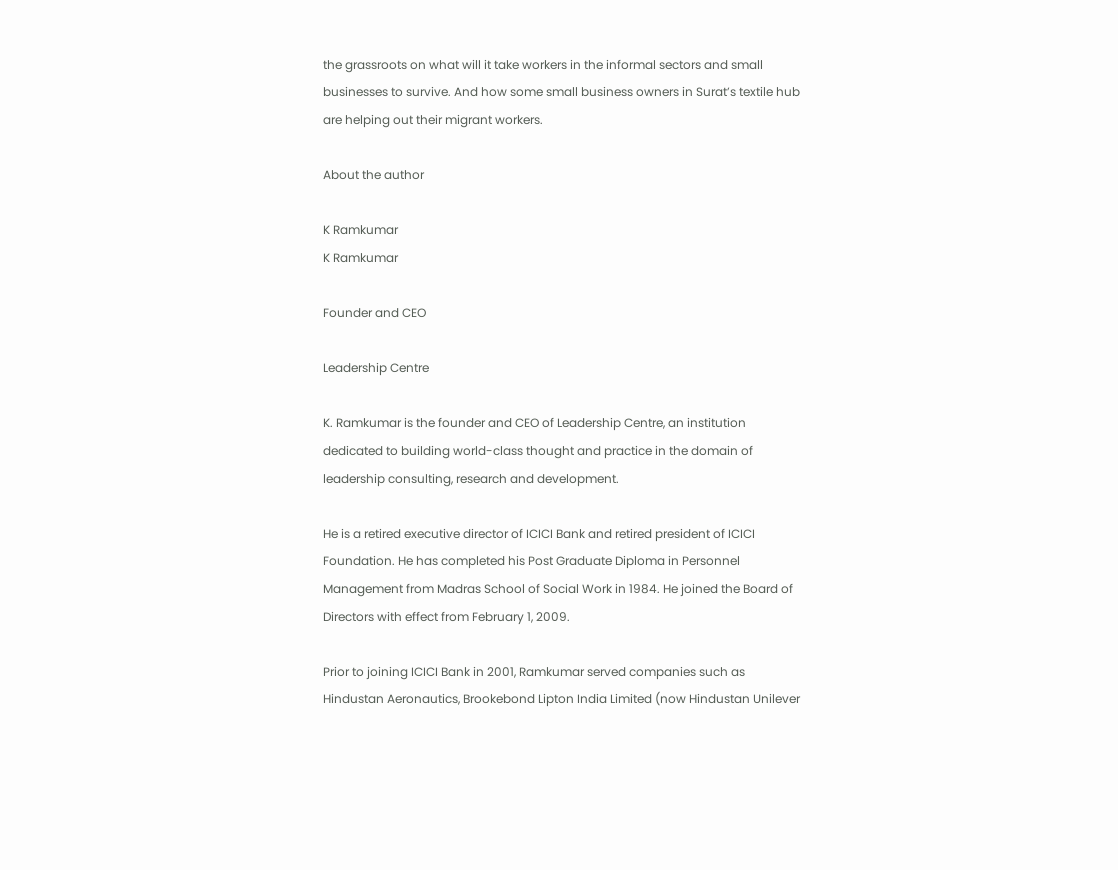the grassroots on what will it take workers in the informal sectors and small businesses to survive. And how some small business owners in Surat’s textile hub are helping out their migrant workers.

About the author

K Ramkumar
K Ramkumar

Founder and CEO

Leadership Centre

K. Ramkumar is the founder and CEO of Leadership Centre, an institution dedicated to building world-class thought and practice in the domain of leadership consulting, research and development.

He is a retired executive director of ICICI Bank and retired president of ICICI Foundation. He has completed his Post Graduate Diploma in Personnel Management from Madras School of Social Work in 1984. He joined the Board of Directors with effect from February 1, 2009.

Prior to joining ICICI Bank in 2001, Ramkumar served companies such as Hindustan Aeronautics, Brookebond Lipton India Limited (now Hindustan Unilever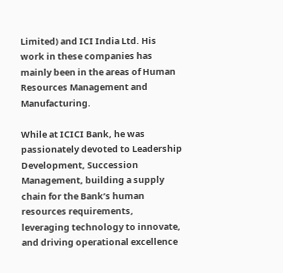Limited) and ICI India Ltd. His work in these companies has mainly been in the areas of Human Resources Management and Manufacturing.

While at ICICI Bank, he was passionately devoted to Leadership Development, Succession Management, building a supply chain for the Bank’s human resources requirements, leveraging technology to innovate, and driving operational excellence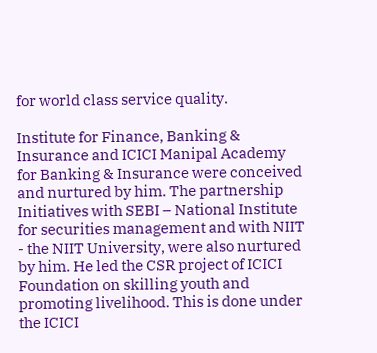for world class service quality.

Institute for Finance, Banking & Insurance and ICICI Manipal Academy for Banking & Insurance were conceived and nurtured by him. The partnership Initiatives with SEBI – National Institute for securities management and with NIIT - the NIIT University, were also nurtured by him. He led the CSR project of ICICI Foundation on skilling youth and promoting livelihood. This is done under the ICICI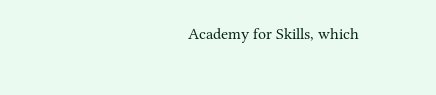Academy for Skills, which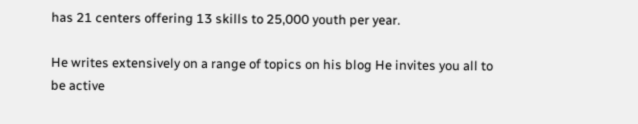has 21 centers offering 13 skills to 25,000 youth per year.

He writes extensively on a range of topics on his blog He invites you all to be active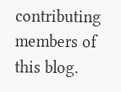contributing members of this blog.